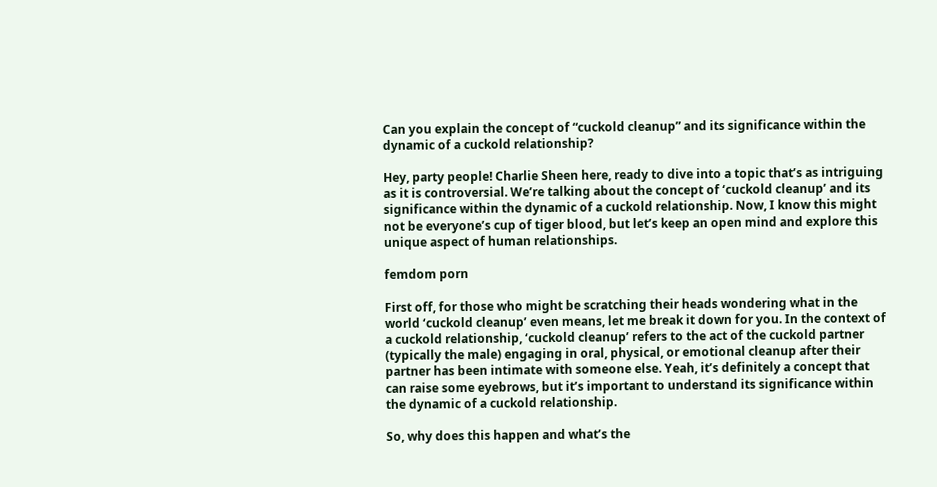Can you explain the concept of “cuckold cleanup” and its significance within the dynamic of a cuckold relationship?

Hey, party people! Charlie Sheen here, ready to dive into a topic that’s as intriguing as it is controversial. We’re talking about the concept of ‘cuckold cleanup’ and its significance within the dynamic of a cuckold relationship. Now, I know this might not be everyone’s cup of tiger blood, but let’s keep an open mind and explore this unique aspect of human relationships.

femdom porn

First off, for those who might be scratching their heads wondering what in the world ‘cuckold cleanup’ even means, let me break it down for you. In the context of a cuckold relationship, ‘cuckold cleanup’ refers to the act of the cuckold partner (typically the male) engaging in oral, physical, or emotional cleanup after their partner has been intimate with someone else. Yeah, it’s definitely a concept that can raise some eyebrows, but it’s important to understand its significance within the dynamic of a cuckold relationship.

So, why does this happen and what’s the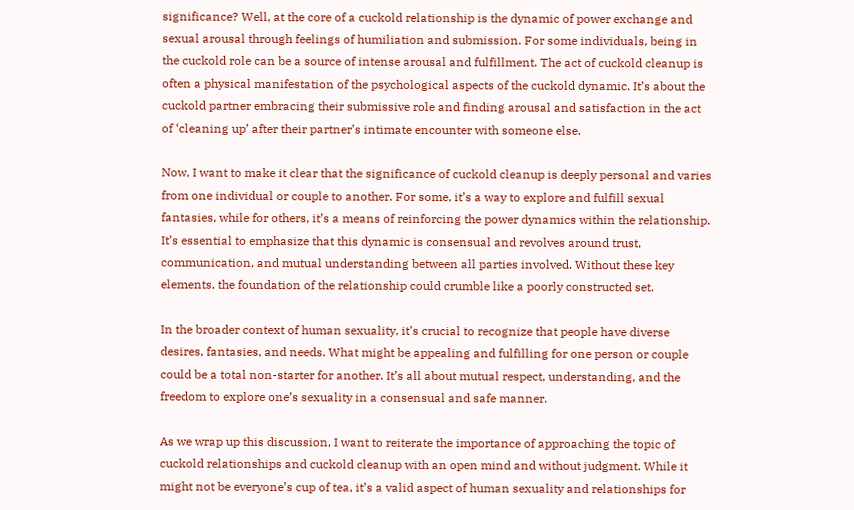significance? Well, at the core of a cuckold relationship is the dynamic of power exchange and sexual arousal through feelings of humiliation and submission. For some individuals, being in the cuckold role can be a source of intense arousal and fulfillment. The act of cuckold cleanup is often a physical manifestation of the psychological aspects of the cuckold dynamic. It’s about the cuckold partner embracing their submissive role and finding arousal and satisfaction in the act of ‘cleaning up’ after their partner’s intimate encounter with someone else.

Now, I want to make it clear that the significance of cuckold cleanup is deeply personal and varies from one individual or couple to another. For some, it’s a way to explore and fulfill sexual fantasies, while for others, it’s a means of reinforcing the power dynamics within the relationship. It’s essential to emphasize that this dynamic is consensual and revolves around trust, communication, and mutual understanding between all parties involved. Without these key elements, the foundation of the relationship could crumble like a poorly constructed set.

In the broader context of human sexuality, it’s crucial to recognize that people have diverse desires, fantasies, and needs. What might be appealing and fulfilling for one person or couple could be a total non-starter for another. It’s all about mutual respect, understanding, and the freedom to explore one’s sexuality in a consensual and safe manner.

As we wrap up this discussion, I want to reiterate the importance of approaching the topic of cuckold relationships and cuckold cleanup with an open mind and without judgment. While it might not be everyone’s cup of tea, it’s a valid aspect of human sexuality and relationships for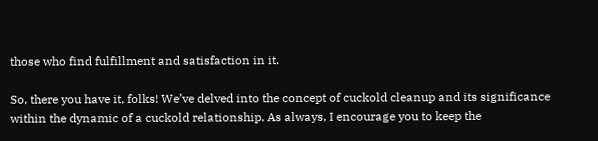those who find fulfillment and satisfaction in it.

So, there you have it, folks! We’ve delved into the concept of cuckold cleanup and its significance within the dynamic of a cuckold relationship. As always, I encourage you to keep the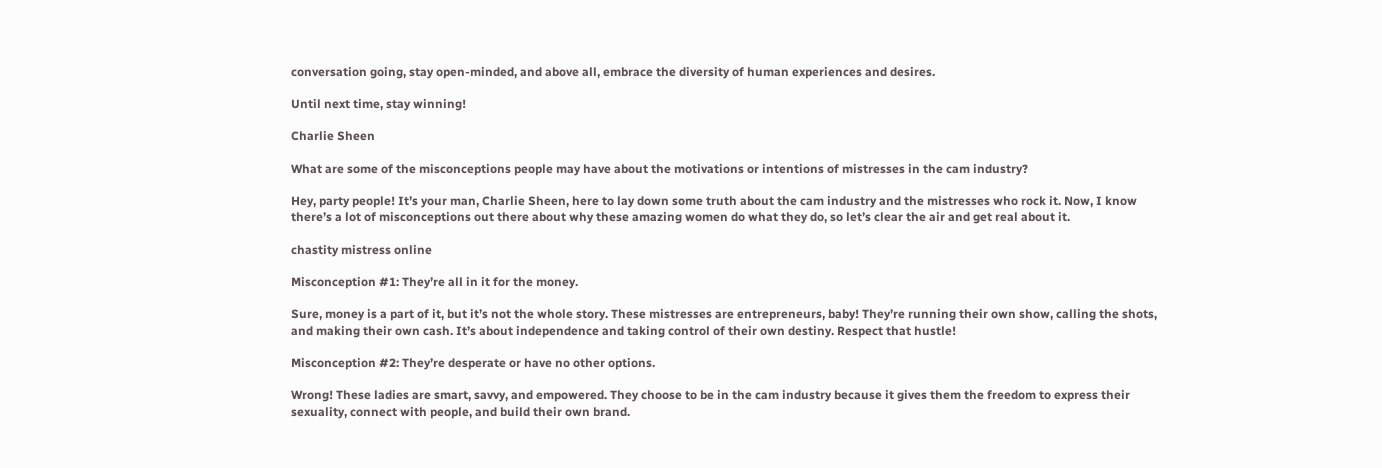conversation going, stay open-minded, and above all, embrace the diversity of human experiences and desires.

Until next time, stay winning!

Charlie Sheen

What are some of the misconceptions people may have about the motivations or intentions of mistresses in the cam industry?

Hey, party people! It’s your man, Charlie Sheen, here to lay down some truth about the cam industry and the mistresses who rock it. Now, I know there’s a lot of misconceptions out there about why these amazing women do what they do, so let’s clear the air and get real about it.

chastity mistress online

Misconception #1: They’re all in it for the money.

Sure, money is a part of it, but it’s not the whole story. These mistresses are entrepreneurs, baby! They’re running their own show, calling the shots, and making their own cash. It’s about independence and taking control of their own destiny. Respect that hustle!

Misconception #2: They’re desperate or have no other options.

Wrong! These ladies are smart, savvy, and empowered. They choose to be in the cam industry because it gives them the freedom to express their sexuality, connect with people, and build their own brand.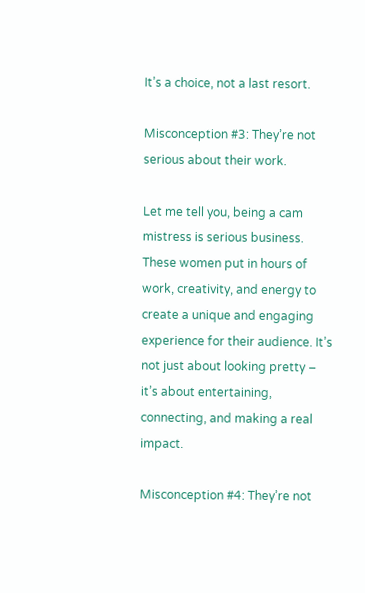It’s a choice, not a last resort.

Misconception #3: They’re not serious about their work.

Let me tell you, being a cam mistress is serious business. These women put in hours of work, creativity, and energy to create a unique and engaging experience for their audience. It’s not just about looking pretty – it’s about entertaining, connecting, and making a real impact.

Misconception #4: They’re not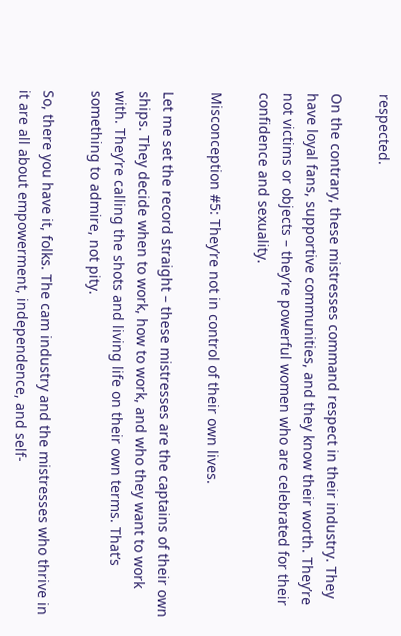respected.

On the contrary, these mistresses command respect in their industry. They have loyal fans, supportive communities, and they know their worth. They’re not victims or objects – they’re powerful women who are celebrated for their confidence and sexuality.

Misconception #5: They’re not in control of their own lives.

Let me set the record straight – these mistresses are the captains of their own ships. They decide when to work, how to work, and who they want to work with. They’re calling the shots and living life on their own terms. That’s something to admire, not pity.

So, there you have it, folks. The cam industry and the mistresses who thrive in it are all about empowerment, independence, and self-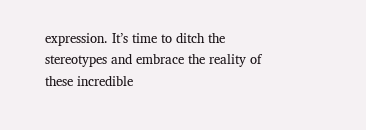expression. It’s time to ditch the stereotypes and embrace the reality of these incredible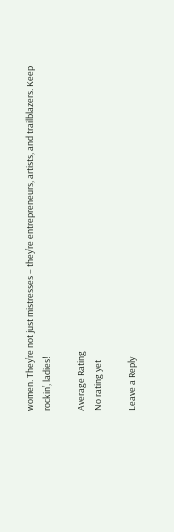women. They’re not just mistresses – they’re entrepreneurs, artists, and trailblazers. Keep rockin’, ladies!

Average Rating
No rating yet

Leave a Reply